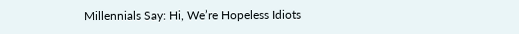Millennials Say: Hi, We’re Hopeless Idiots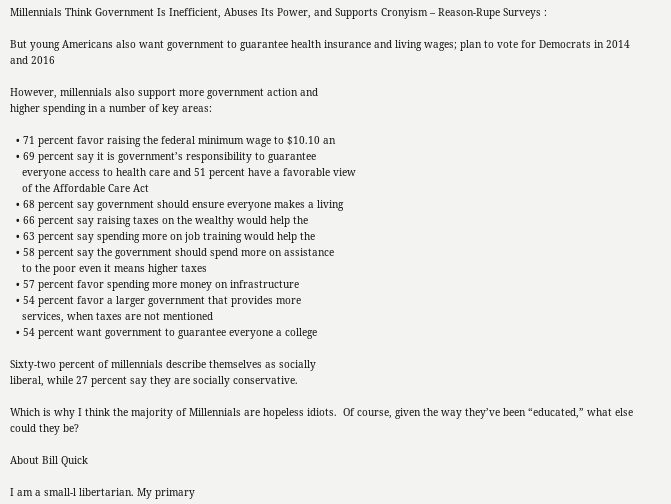Millennials Think Government Is Inefficient, Abuses Its Power, and Supports Cronyism – Reason-Rupe Surveys :

But young Americans also want government to guarantee health insurance and living wages; plan to vote for Democrats in 2014 and 2016

However, millennials also support more government action and
higher spending in a number of key areas:

  • 71 percent favor raising the federal minimum wage to $10.10 an
  • 69 percent say it is government’s responsibility to guarantee
    everyone access to health care and 51 percent have a favorable view
    of the Affordable Care Act
  • 68 percent say government should ensure everyone makes a living
  • 66 percent say raising taxes on the wealthy would help the
  • 63 percent say spending more on job training would help the
  • 58 percent say the government should spend more on assistance
    to the poor even it means higher taxes
  • 57 percent favor spending more money on infrastructure
  • 54 percent favor a larger government that provides more
    services, when taxes are not mentioned
  • 54 percent want government to guarantee everyone a college

Sixty-two percent of millennials describe themselves as socially
liberal, while 27 percent say they are socially conservative.

Which is why I think the majority of Millennials are hopeless idiots.  Of course, given the way they’ve been “educated,” what else could they be?

About Bill Quick

I am a small-l libertarian. My primary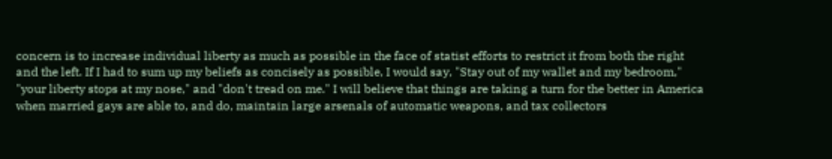concern is to increase individual liberty as much as possible in the face of statist efforts to restrict it from both the right and the left. If I had to sum up my beliefs as concisely as possible, I would say, "Stay out of my wallet and my bedroom," "your liberty stops at my nose," and "don't tread on me." I will believe that things are taking a turn for the better in America when married gays are able to, and do, maintain large arsenals of automatic weapons, and tax collectors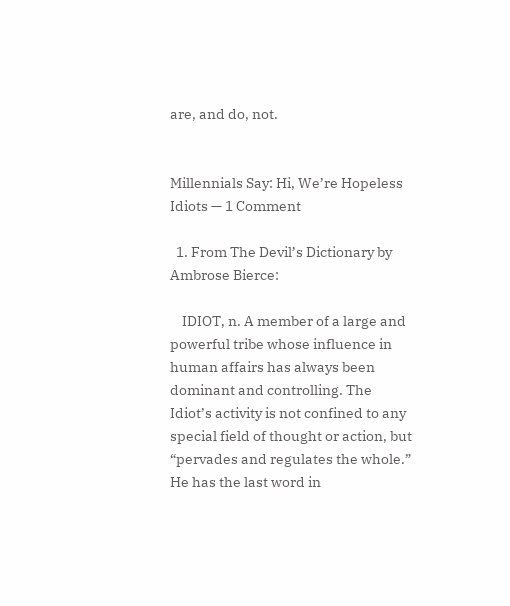are, and do, not.


Millennials Say: Hi, We’re Hopeless Idiots — 1 Comment

  1. From The Devil’s Dictionary by Ambrose Bierce:

    IDIOT, n. A member of a large and powerful tribe whose influence in human affairs has always been dominant and controlling. The Idiot’s activity is not confined to any special field of thought or action, but “pervades and regulates the whole.” He has the last word in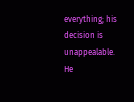everything; his decision is unappealable. He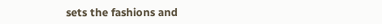sets the fashions and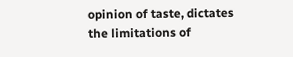opinion of taste, dictates the limitations of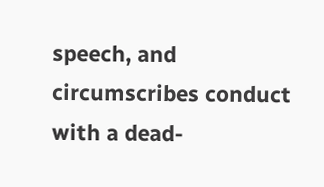speech, and circumscribes conduct with a dead-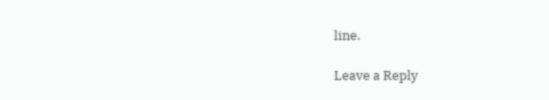line.

Leave a Reply